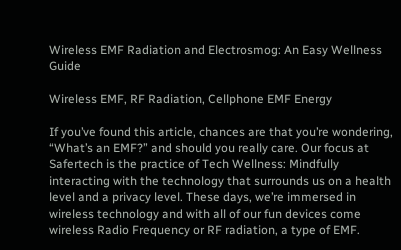Wireless EMF Radiation and Electrosmog: An Easy Wellness Guide

Wireless EMF, RF Radiation, Cellphone EMF Energy

If you’ve found this article, chances are that you’re wondering, “What’s an EMF?” and should you really care. Our focus at Safertech is the practice of Tech Wellness: Mindfully interacting with the technology that surrounds us on a health level and a privacy level. These days, we’re immersed in wireless technology and with all of our fun devices come wireless Radio Frequency or RF radiation, a type of EMF.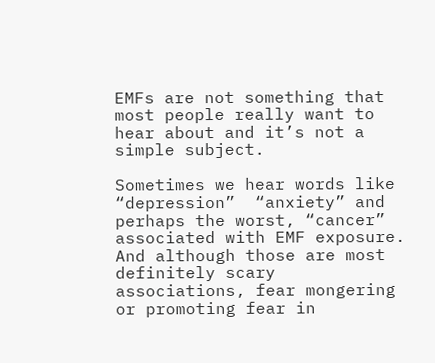EMFs are not something that most people really want to hear about and it’s not a simple subject.

Sometimes we hear words like “depression”  “anxiety” and perhaps the worst, “cancer” associated with EMF exposure.  And although those are most definitely scary associations, fear mongering or promoting fear in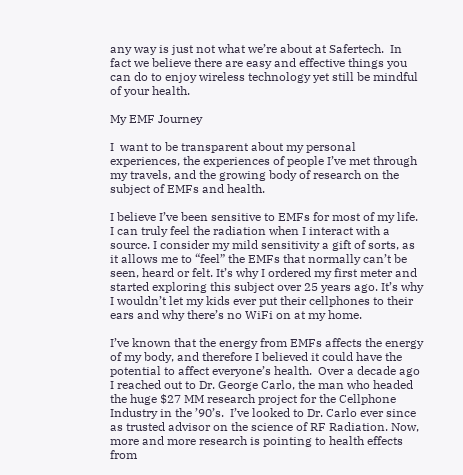any way is just not what we’re about at Safertech.  In fact we believe there are easy and effective things you can do to enjoy wireless technology yet still be mindful of your health.

My EMF Journey

I  want to be transparent about my personal experiences, the experiences of people I’ve met through my travels, and the growing body of research on the subject of EMFs and health.

I believe I’ve been sensitive to EMFs for most of my life. I can truly feel the radiation when I interact with a source. I consider my mild sensitivity a gift of sorts, as it allows me to “feel” the EMFs that normally can’t be seen, heard or felt. It’s why I ordered my first meter and started exploring this subject over 25 years ago. It’s why I wouldn’t let my kids ever put their cellphones to their ears and why there’s no WiFi on at my home.

I’ve known that the energy from EMFs affects the energy of my body, and therefore I believed it could have the potential to affect everyone’s health.  Over a decade ago I reached out to Dr. George Carlo, the man who headed the huge $27 MM research project for the Cellphone Industry in the ’90’s.  I’ve looked to Dr. Carlo ever since as trusted advisor on the science of RF Radiation. Now, more and more research is pointing to health effects from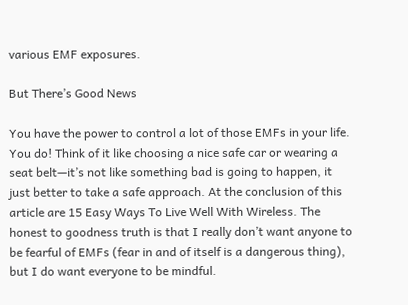various EMF exposures.

But There’s Good News

You have the power to control a lot of those EMFs in your life. You do! Think of it like choosing a nice safe car or wearing a seat belt—it’s not like something bad is going to happen, it just better to take a safe approach. At the conclusion of this article are 15 Easy Ways To Live Well With Wireless. The honest to goodness truth is that I really don’t want anyone to be fearful of EMFs (fear in and of itself is a dangerous thing),  but I do want everyone to be mindful.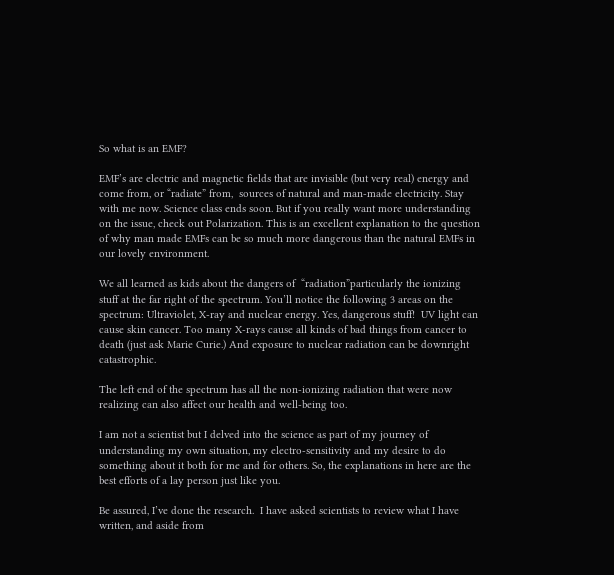So what is an EMF?

EMF’s are electric and magnetic fields that are invisible (but very real) energy and come from, or “radiate” from,  sources of natural and man-made electricity. Stay with me now. Science class ends soon. But if you really want more understanding on the issue, check out Polarization. This is an excellent explanation to the question of why man made EMFs can be so much more dangerous than the natural EMFs in our lovely environment.

We all learned as kids about the dangers of  “radiation”particularly the ionizing stuff at the far right of the spectrum. You’ll notice the following 3 areas on the spectrum: Ultraviolet, X-ray and nuclear energy. Yes, dangerous stuff!  UV light can cause skin cancer. Too many X-rays cause all kinds of bad things from cancer to death (just ask Marie Curie.) And exposure to nuclear radiation can be downright catastrophic.

The left end of the spectrum has all the non-ionizing radiation that were now realizing can also affect our health and well-being too.

I am not a scientist but I delved into the science as part of my journey of understanding my own situation, my electro-sensitivity and my desire to do something about it both for me and for others. So, the explanations in here are the best efforts of a lay person just like you.

Be assured, I’ve done the research.  I have asked scientists to review what I have written, and aside from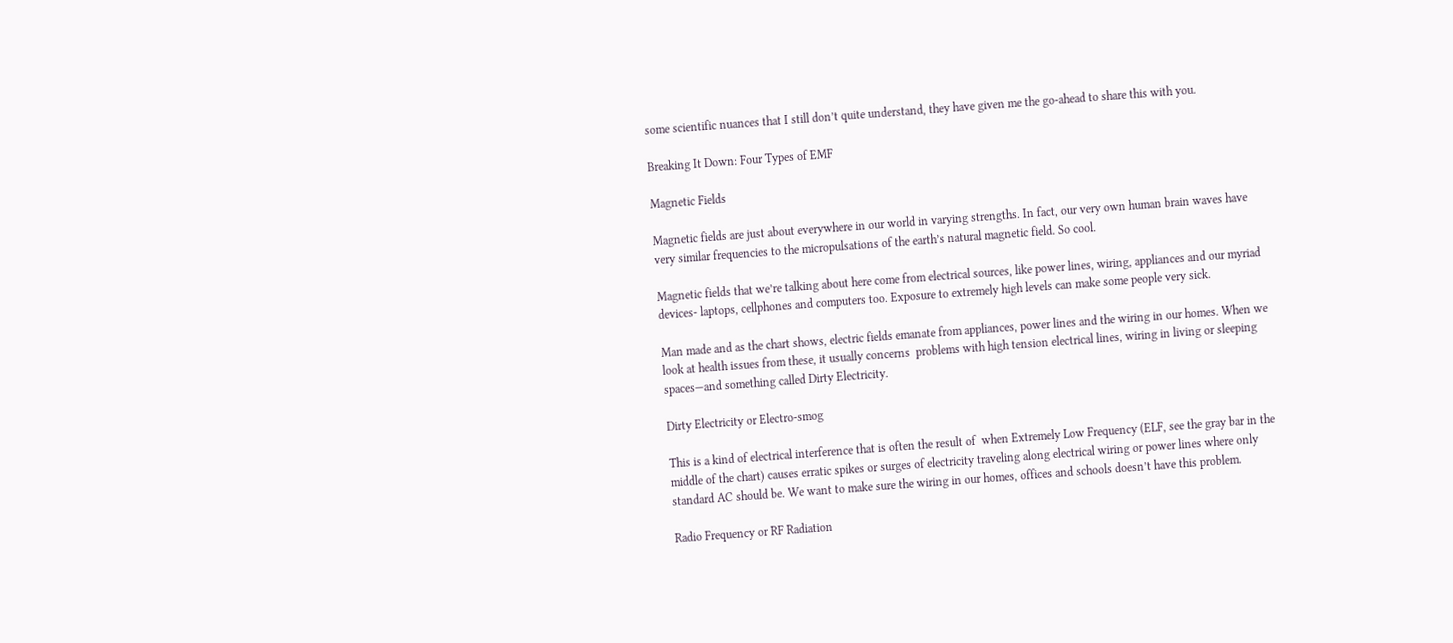some scientific nuances that I still don’t quite understand, they have given me the go-ahead to share this with you.

Breaking It Down: Four Types of EMF

Magnetic Fields

Magnetic fields are just about everywhere in our world in varying strengths. In fact, our very own human brain waves have very similar frequencies to the micropulsations of the earth’s natural magnetic field. So cool.

Magnetic fields that we’re talking about here come from electrical sources, like power lines, wiring, appliances and our myriad devices- laptops, cellphones and computers too. Exposure to extremely high levels can make some people very sick.

Man made and as the chart shows, electric fields emanate from appliances, power lines and the wiring in our homes. When we look at health issues from these, it usually concerns  problems with high tension electrical lines, wiring in living or sleeping spaces—and something called Dirty Electricity.

Dirty Electricity or Electro-smog

This is a kind of electrical interference that is often the result of  when Extremely Low Frequency (ELF, see the gray bar in the middle of the chart) causes erratic spikes or surges of electricity traveling along electrical wiring or power lines where only standard AC should be. We want to make sure the wiring in our homes, offices and schools doesn’t have this problem.

Radio Frequency or RF Radiation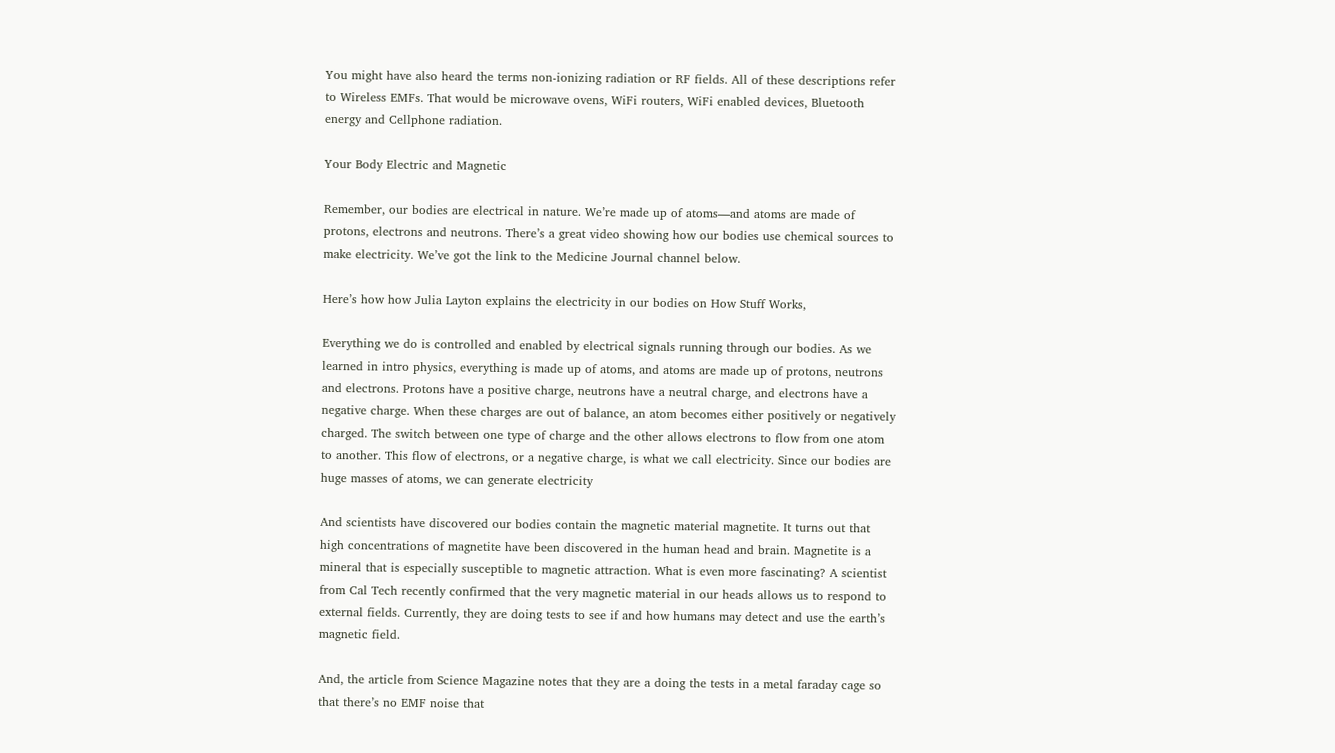You might have also heard the terms non-ionizing radiation or RF fields. All of these descriptions refer to Wireless EMFs. That would be microwave ovens, WiFi routers, WiFi enabled devices, Bluetooth energy and Cellphone radiation.

Your Body Electric and Magnetic

Remember, our bodies are electrical in nature. We’re made up of atoms—and atoms are made of protons, electrons and neutrons. There’s a great video showing how our bodies use chemical sources to make electricity. We’ve got the link to the Medicine Journal channel below.

Here’s how how Julia Layton explains the electricity in our bodies on How Stuff Works,

Everything we do is controlled and enabled by electrical signals running through our bodies. As we learned in intro physics, everything is made up of atoms, and atoms are made up of protons, neutrons and electrons. Protons have a positive charge, neutrons have a neutral charge, and electrons have a negative charge. When these charges are out of balance, an atom becomes either positively or negatively charged. The switch between one type of charge and the other allows electrons to flow from one atom to another. This flow of electrons, or a negative charge, is what we call electricity. Since our bodies are huge masses of atoms, we can generate electricity

And scientists have discovered our bodies contain the magnetic material magnetite. It turns out that high concentrations of magnetite have been discovered in the human head and brain. Magnetite is a mineral that is especially susceptible to magnetic attraction. What is even more fascinating? A scientist from Cal Tech recently confirmed that the very magnetic material in our heads allows us to respond to external fields. Currently, they are doing tests to see if and how humans may detect and use the earth’s magnetic field.

And, the article from Science Magazine notes that they are a doing the tests in a metal faraday cage so that there’s no EMF noise that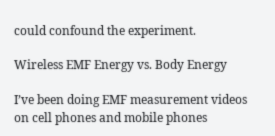could confound the experiment.

Wireless EMF Energy vs. Body Energy

I’ve been doing EMF measurement videos on cell phones and mobile phones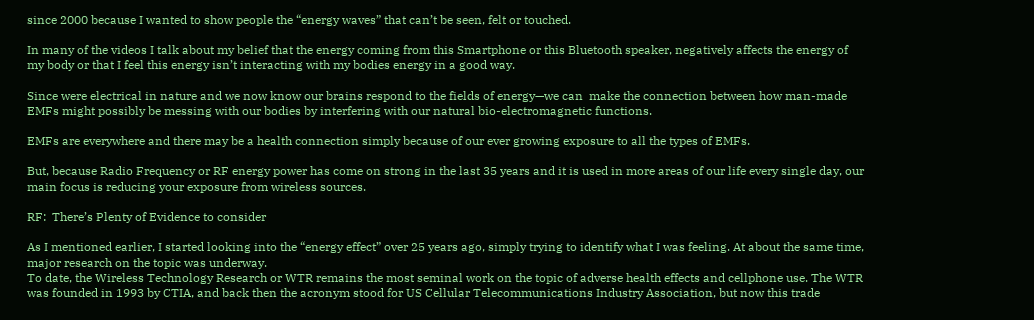since 2000 because I wanted to show people the “energy waves” that can’t be seen, felt or touched.

In many of the videos I talk about my belief that the energy coming from this Smartphone or this Bluetooth speaker, negatively affects the energy of my body or that I feel this energy isn’t interacting with my bodies energy in a good way.

Since were electrical in nature and we now know our brains respond to the fields of energy—we can  make the connection between how man-made EMFs might possibly be messing with our bodies by interfering with our natural bio-electromagnetic functions.

EMFs are everywhere and there may be a health connection simply because of our ever growing exposure to all the types of EMFs.

But, because Radio Frequency or RF energy power has come on strong in the last 35 years and it is used in more areas of our life every single day, our main focus is reducing your exposure from wireless sources.

RF:  There’s Plenty of Evidence to consider

As I mentioned earlier, I started looking into the “energy effect” over 25 years ago, simply trying to identify what I was feeling. At about the same time, major research on the topic was underway.
To date, the Wireless Technology Research or WTR remains the most seminal work on the topic of adverse health effects and cellphone use. The WTR was founded in 1993 by CTIA, and back then the acronym stood for US Cellular Telecommunications Industry Association, but now this trade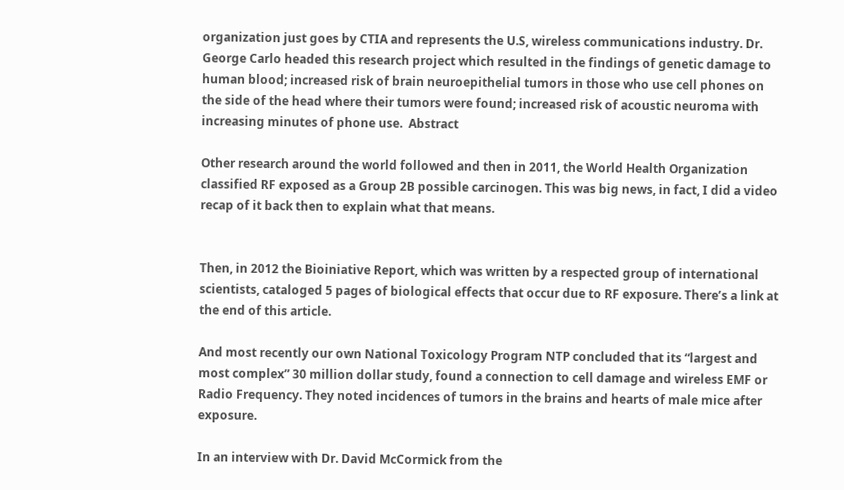organization just goes by CTIA and represents the U.S, wireless communications industry. Dr. George Carlo headed this research project which resulted in the findings of genetic damage to human blood; increased risk of brain neuroepithelial tumors in those who use cell phones on the side of the head where their tumors were found; increased risk of acoustic neuroma with increasing minutes of phone use.  Abstract

Other research around the world followed and then in 2011, the World Health Organization classified RF exposed as a Group 2B possible carcinogen. This was big news, in fact, I did a video recap of it back then to explain what that means.


Then, in 2012 the Bioiniative Report, which was written by a respected group of international scientists, cataloged 5 pages of biological effects that occur due to RF exposure. There’s a link at the end of this article.

And most recently our own National Toxicology Program NTP concluded that its “largest and most complex” 30 million dollar study, found a connection to cell damage and wireless EMF or Radio Frequency. They noted incidences of tumors in the brains and hearts of male mice after exposure.

In an interview with Dr. David McCormick from the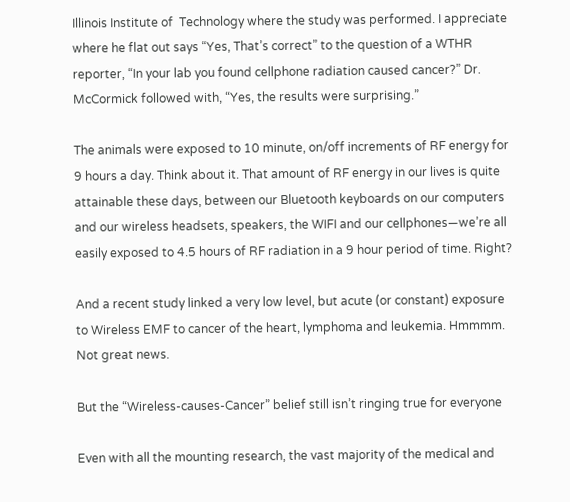Illinois Institute of  Technology where the study was performed. I appreciate where he flat out says “Yes, That’s correct” to the question of a WTHR reporter, “In your lab you found cellphone radiation caused cancer?” Dr. McCormick followed with, “Yes, the results were surprising.”

The animals were exposed to 10 minute, on/off increments of RF energy for 9 hours a day. Think about it. That amount of RF energy in our lives is quite attainable these days, between our Bluetooth keyboards on our computers and our wireless headsets, speakers, the WIFI and our cellphones—we’re all easily exposed to 4.5 hours of RF radiation in a 9 hour period of time. Right?

And a recent study linked a very low level, but acute (or constant) exposure to Wireless EMF to cancer of the heart, lymphoma and leukemia. Hmmmm. Not great news.

But the “Wireless-causes-Cancer” belief still isn’t ringing true for everyone

Even with all the mounting research, the vast majority of the medical and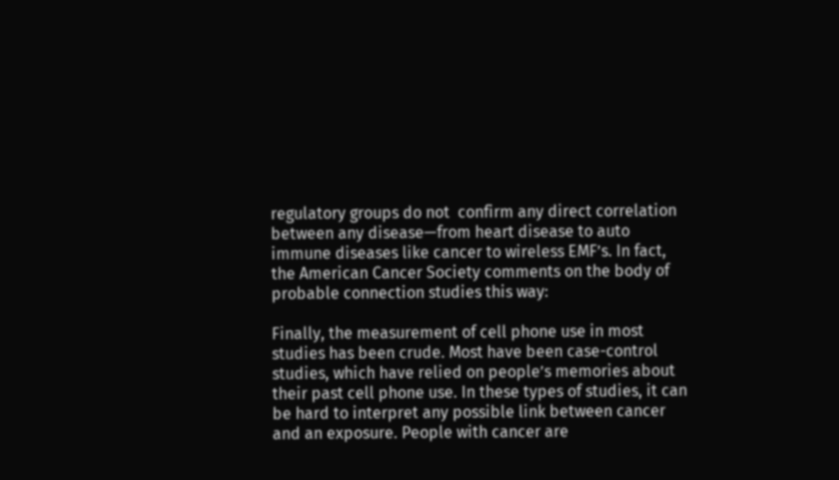regulatory groups do not  confirm any direct correlation between any disease—from heart disease to auto immune diseases like cancer to wireless EMF’s. In fact, the American Cancer Society comments on the body of probable connection studies this way:

Finally, the measurement of cell phone use in most studies has been crude. Most have been case-control studies, which have relied on people’s memories about their past cell phone use. In these types of studies, it can be hard to interpret any possible link between cancer and an exposure. People with cancer are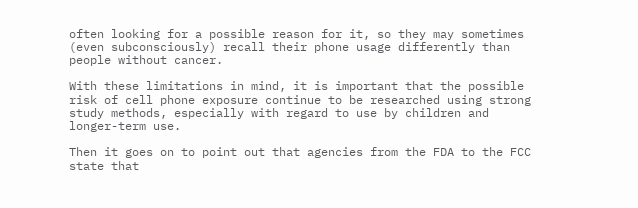often looking for a possible reason for it, so they may sometimes (even subconsciously) recall their phone usage differently than people without cancer.

With these limitations in mind, it is important that the possible risk of cell phone exposure continue to be researched using strong study methods, especially with regard to use by children and longer-term use.

Then it goes on to point out that agencies from the FDA to the FCC state that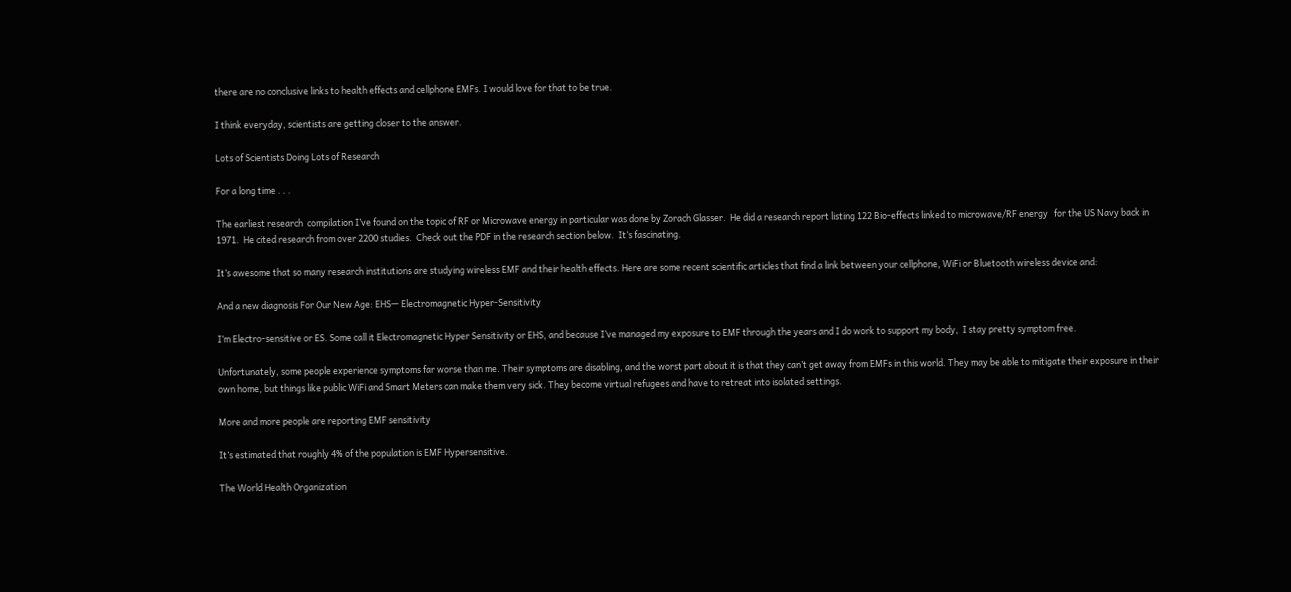there are no conclusive links to health effects and cellphone EMFs. I would love for that to be true.

I think everyday, scientists are getting closer to the answer.

Lots of Scientists Doing Lots of Research

For a long time . . .

The earliest research  compilation I’ve found on the topic of RF or Microwave energy in particular was done by Zorach Glasser.  He did a research report listing 122 Bio-effects linked to microwave/RF energy   for the US Navy back in 1971.  He cited research from over 2200 studies.  Check out the PDF in the research section below.  It’s fascinating.

It’s awesome that so many research institutions are studying wireless EMF and their health effects. Here are some recent scientific articles that find a link between your cellphone, WiFi or Bluetooth wireless device and:

And a new diagnosis For Our New Age: EHS— Electromagnetic Hyper-Sensitivity

I’m Electro-sensitive or ES. Some call it Electromagnetic Hyper Sensitivity or EHS, and because I’ve managed my exposure to EMF through the years and I do work to support my body,  I stay pretty symptom free.

Unfortunately, some people experience symptoms far worse than me. Their symptoms are disabling, and the worst part about it is that they can’t get away from EMFs in this world. They may be able to mitigate their exposure in their own home, but things like public WiFi and Smart Meters can make them very sick. They become virtual refugees and have to retreat into isolated settings.

More and more people are reporting EMF sensitivity

It’s estimated that roughly 4% of the population is EMF Hypersensitive.

The World Health Organization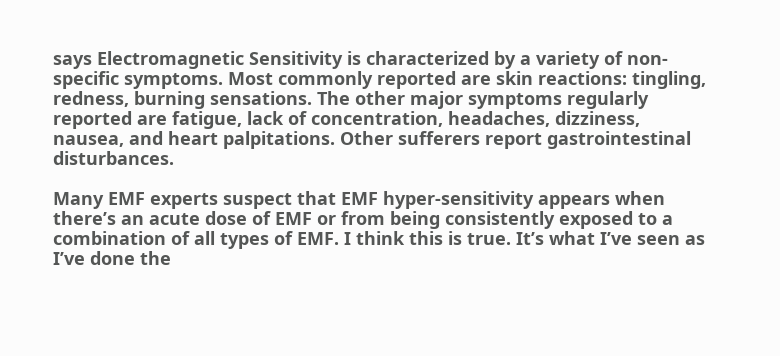says Electromagnetic Sensitivity is characterized by a variety of non-specific symptoms. Most commonly reported are skin reactions: tingling, redness, burning sensations. The other major symptoms regularly reported are fatigue, lack of concentration, headaches, dizziness, nausea, and heart palpitations. Other sufferers report gastrointestinal disturbances.

Many EMF experts suspect that EMF hyper-sensitivity appears when there’s an acute dose of EMF or from being consistently exposed to a combination of all types of EMF. I think this is true. It’s what I’ve seen as I’ve done the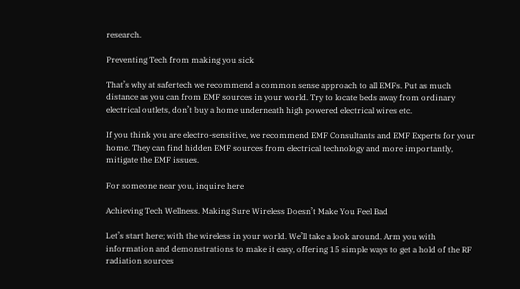research.

Preventing Tech from making you sick

That’s why at safertech we recommend a common sense approach to all EMFs. Put as much distance as you can from EMF sources in your world. Try to locate beds away from ordinary electrical outlets, don’t buy a home underneath high powered electrical wires etc.

If you think you are electro-sensitive, we recommend EMF Consultants and EMF Experts for your home. They can find hidden EMF sources from electrical technology and more importantly, mitigate the EMF issues.

For someone near you, inquire here

Achieving Tech Wellness. Making Sure Wireless Doesn’t Make You Feel Bad

Let’s start here; with the wireless in your world. We’ll take a look around. Arm you with information and demonstrations to make it easy, offering 15 simple ways to get a hold of the RF radiation sources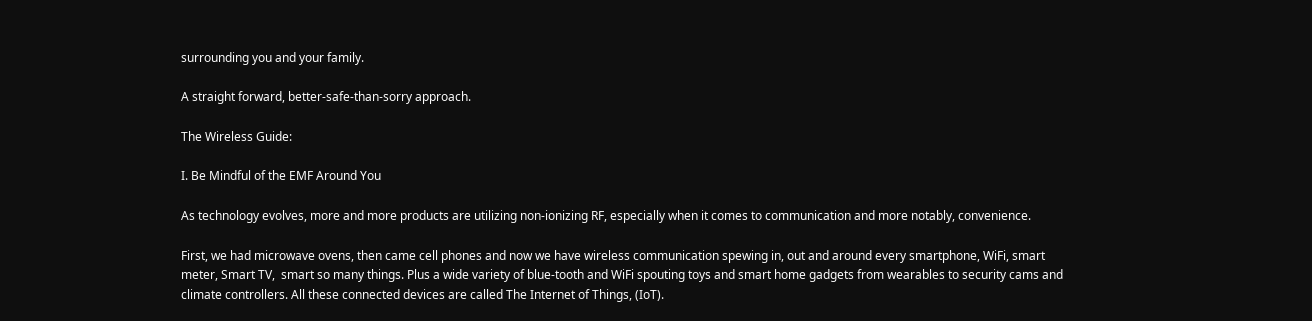surrounding you and your family.

A straight forward, better-safe-than-sorry approach.

The Wireless Guide:

I. Be Mindful of the EMF Around You

As technology evolves, more and more products are utilizing non-ionizing RF, especially when it comes to communication and more notably, convenience.

First, we had microwave ovens, then came cell phones and now we have wireless communication spewing in, out and around every smartphone, WiFi, smart meter, Smart TV,  smart so many things. Plus a wide variety of blue-tooth and WiFi spouting toys and smart home gadgets from wearables to security cams and climate controllers. All these connected devices are called The Internet of Things, (IoT).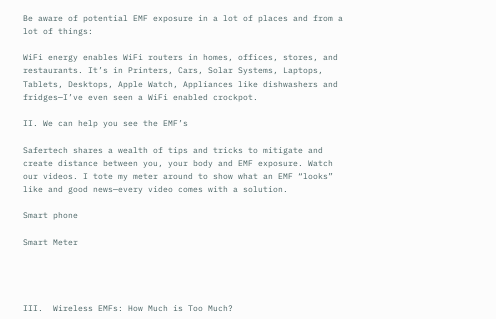Be aware of potential EMF exposure in a lot of places and from a lot of things:

WiFi energy enables WiFi routers in homes, offices, stores, and restaurants. It’s in Printers, Cars, Solar Systems, Laptops, Tablets, Desktops, Apple Watch, Appliances like dishwashers and fridges—I’ve even seen a WiFi enabled crockpot.

II. We can help you see the EMF’s

Safertech shares a wealth of tips and tricks to mitigate and create distance between you, your body and EMF exposure. Watch our videos. I tote my meter around to show what an EMF “looks” like and good news—every video comes with a solution.

Smart phone

Smart Meter




III.  Wireless EMFs: How Much is Too Much?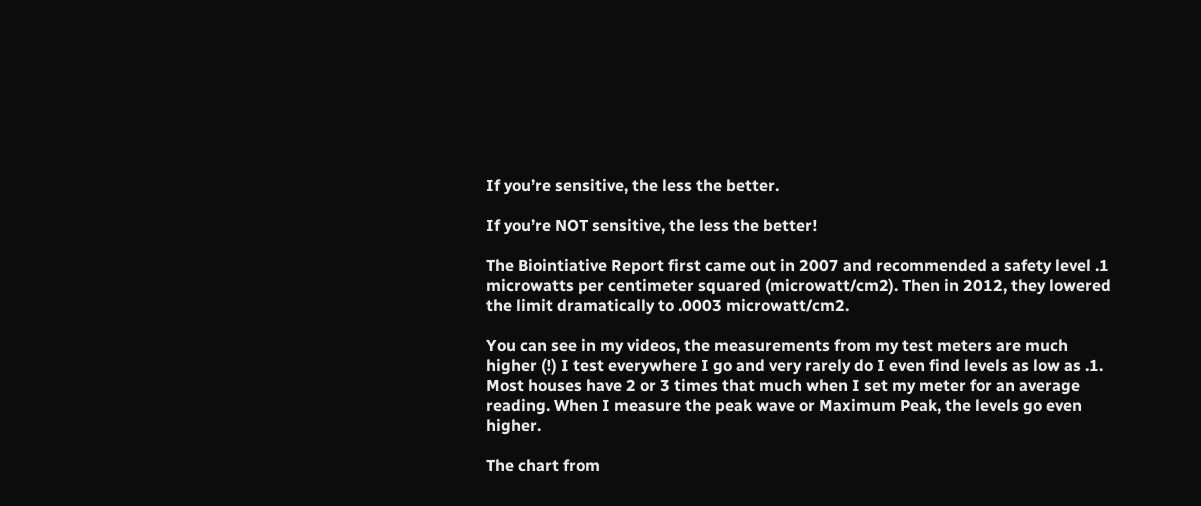If you’re sensitive, the less the better.

If you’re NOT sensitive, the less the better!

The Biointiative Report first came out in 2007 and recommended a safety level .1 microwatts per centimeter squared (microwatt/cm2). Then in 2012, they lowered the limit dramatically to .0003 microwatt/cm2.

You can see in my videos, the measurements from my test meters are much higher (!) I test everywhere I go and very rarely do I even find levels as low as .1. Most houses have 2 or 3 times that much when I set my meter for an average reading. When I measure the peak wave or Maximum Peak, the levels go even higher.

The chart from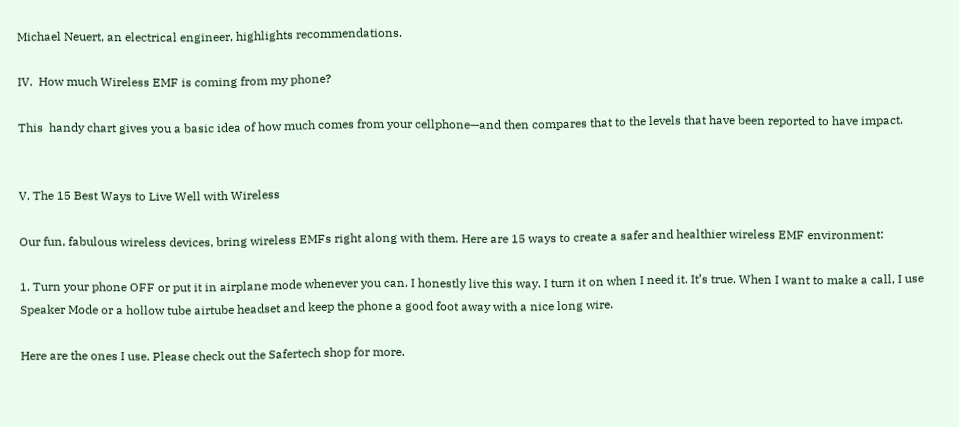Michael Neuert, an electrical engineer, highlights recommendations.

IV.  How much Wireless EMF is coming from my phone?

This  handy chart gives you a basic idea of how much comes from your cellphone—and then compares that to the levels that have been reported to have impact.


V. The 15 Best Ways to Live Well with Wireless

Our fun, fabulous wireless devices, bring wireless EMFs right along with them. Here are 15 ways to create a safer and healthier wireless EMF environment:

1. Turn your phone OFF or put it in airplane mode whenever you can. I honestly live this way. I turn it on when I need it. It’s true. When I want to make a call, I use Speaker Mode or a hollow tube airtube headset and keep the phone a good foot away with a nice long wire.

Here are the ones I use. Please check out the Safertech shop for more.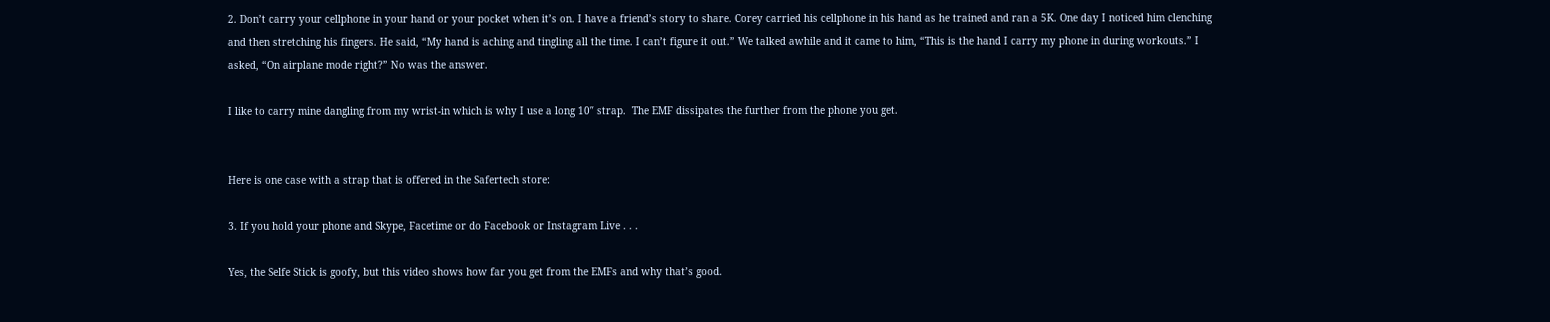2. Don’t carry your cellphone in your hand or your pocket when it’s on. I have a friend’s story to share. Corey carried his cellphone in his hand as he trained and ran a 5K. One day I noticed him clenching and then stretching his fingers. He said, “My hand is aching and tingling all the time. I can’t figure it out.” We talked awhile and it came to him, “This is the hand I carry my phone in during workouts.” I asked, “On airplane mode right?” No was the answer.

I like to carry mine dangling from my wrist-in which is why I use a long 10″ strap.  The EMF dissipates the further from the phone you get.


Here is one case with a strap that is offered in the Safertech store:

3. If you hold your phone and Skype, Facetime or do Facebook or Instagram Live . . .

Yes, the Selfe Stick is goofy, but this video shows how far you get from the EMFs and why that’s good.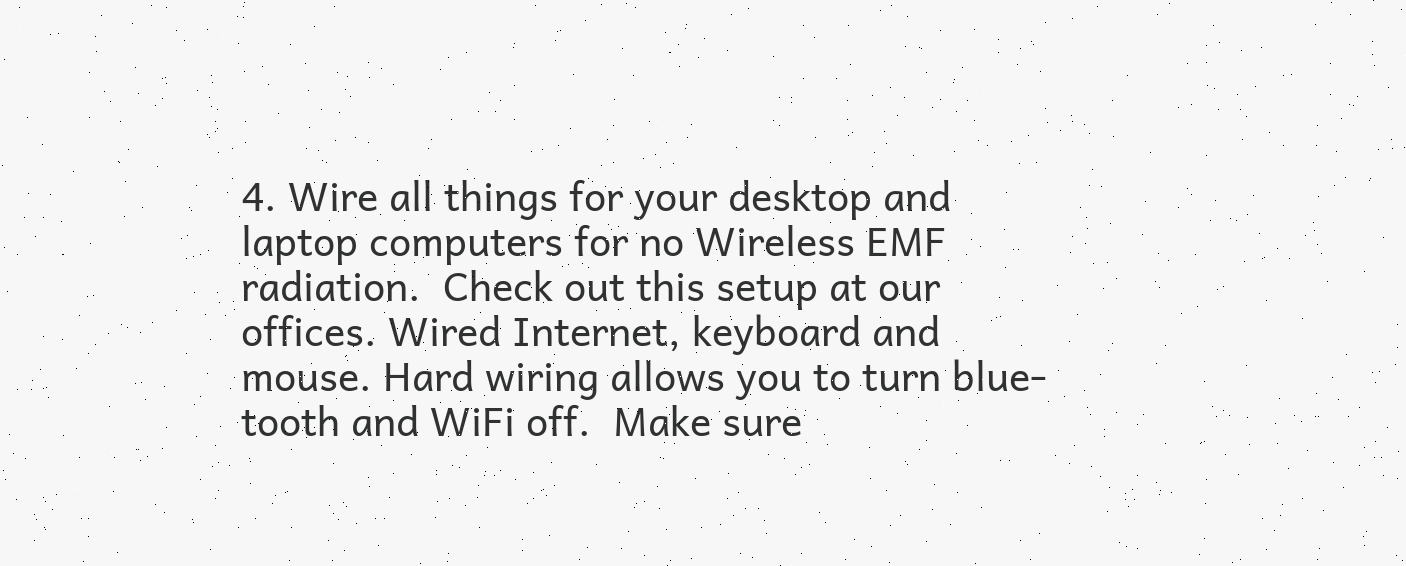4. Wire all things for your desktop and laptop computers for no Wireless EMF radiation.  Check out this setup at our offices. Wired Internet, keyboard and mouse. Hard wiring allows you to turn blue-tooth and WiFi off.  Make sure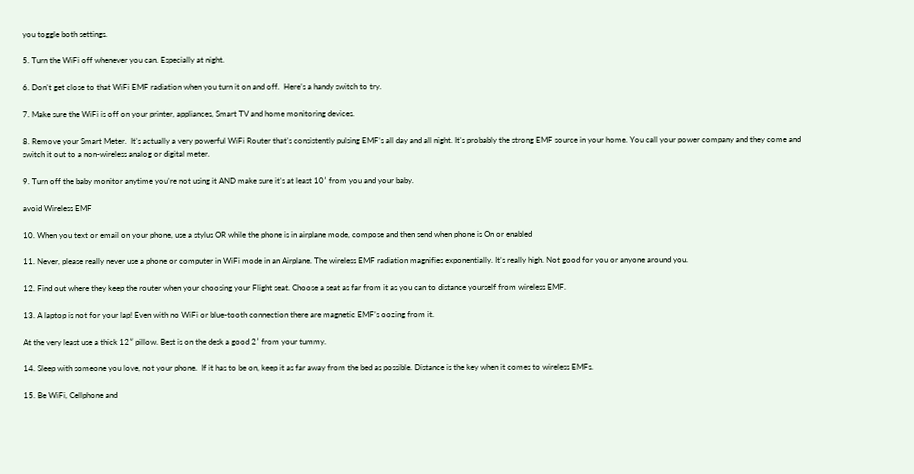you toggle both settings.

5. Turn the WiFi off whenever you can. Especially at night.

6. Don’t get close to that WiFi EMF radiation when you turn it on and off.  Here’s a handy switch to try.

7. Make sure the WiFi is off on your printer, appliances, Smart TV and home monitoring devices.

8. Remove your Smart Meter.  It’s actually a very powerful WiFi Router that’s consistently pulsing EMF’s all day and all night. It’s probably the strong EMF source in your home. You call your power company and they come and switch it out to a non-wireless analog or digital meter.

9. Turn off the baby monitor anytime you’re not using it AND make sure it’s at least 10′ from you and your baby.

avoid Wireless EMF

10. When you text or email on your phone, use a stylus OR while the phone is in airplane mode, compose and then send when phone is On or enabled

11. Never, please really never use a phone or computer in WiFi mode in an Airplane. The wireless EMF radiation magnifies exponentially. It’s really high. Not good for you or anyone around you.

12. Find out where they keep the router when your choosing your Flight seat. Choose a seat as far from it as you can to distance yourself from wireless EMF.

13. A laptop is not for your lap! Even with no WiFi or blue-tooth connection there are magnetic EMF’s oozing from it.

At the very least use a thick 12″ pillow. Best is on the desk a good 2′ from your tummy.

14. Sleep with someone you love, not your phone.  If it has to be on, keep it as far away from the bed as possible. Distance is the key when it comes to wireless EMFs.

15. Be WiFi, Cellphone and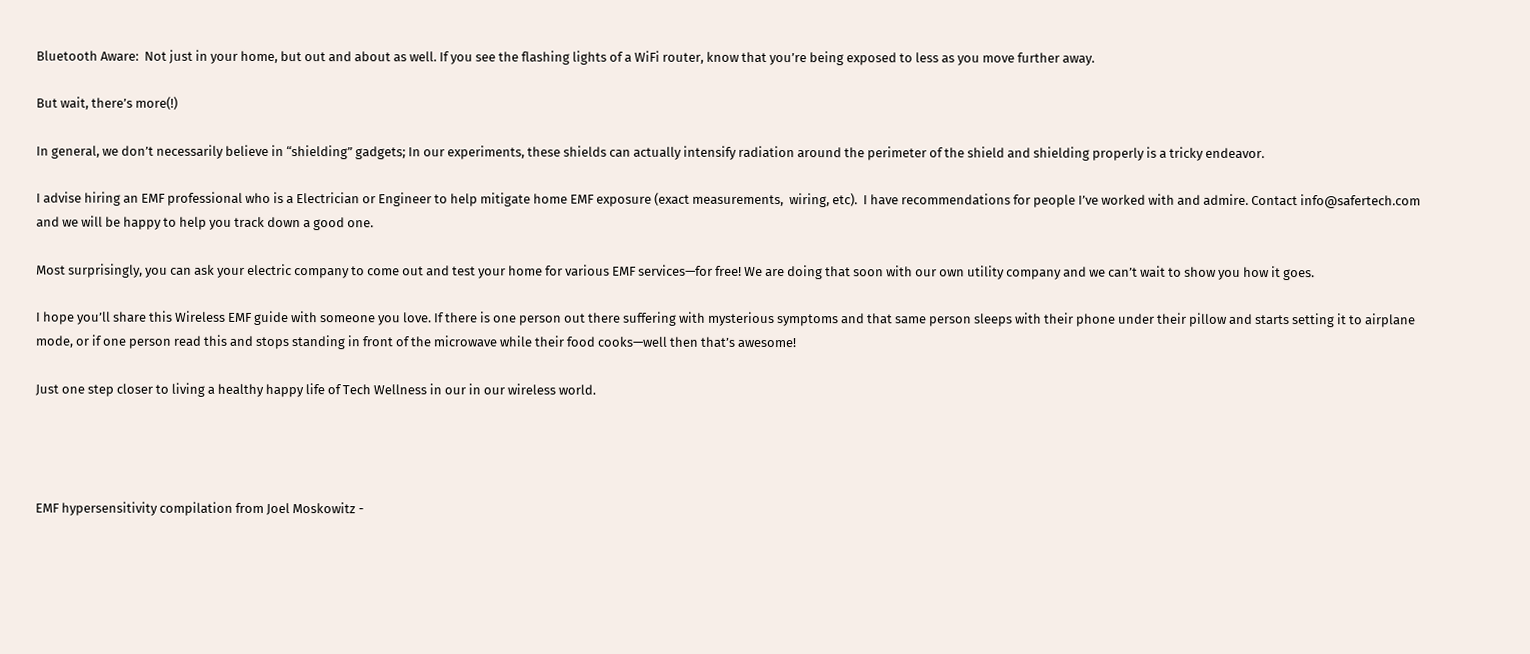Bluetooth Aware:  Not just in your home, but out and about as well. If you see the flashing lights of a WiFi router, know that you’re being exposed to less as you move further away.

But wait, there’s more(!)

In general, we don’t necessarily believe in “shielding” gadgets; In our experiments, these shields can actually intensify radiation around the perimeter of the shield and shielding properly is a tricky endeavor.

I advise hiring an EMF professional who is a Electrician or Engineer to help mitigate home EMF exposure (exact measurements,  wiring, etc).  I have recommendations for people I’ve worked with and admire. Contact info@safertech.com and we will be happy to help you track down a good one.

Most surprisingly, you can ask your electric company to come out and test your home for various EMF services—for free! We are doing that soon with our own utility company and we can’t wait to show you how it goes.

I hope you’ll share this Wireless EMF guide with someone you love. If there is one person out there suffering with mysterious symptoms and that same person sleeps with their phone under their pillow and starts setting it to airplane mode, or if one person read this and stops standing in front of the microwave while their food cooks—well then that’s awesome!

Just one step closer to living a healthy happy life of Tech Wellness in our in our wireless world.




EMF hypersensitivity compilation from Joel Moskowitz -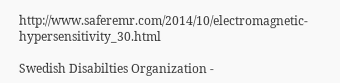http://www.saferemr.com/2014/10/electromagnetic-hypersensitivity_30.html

Swedish Disabilties Organization -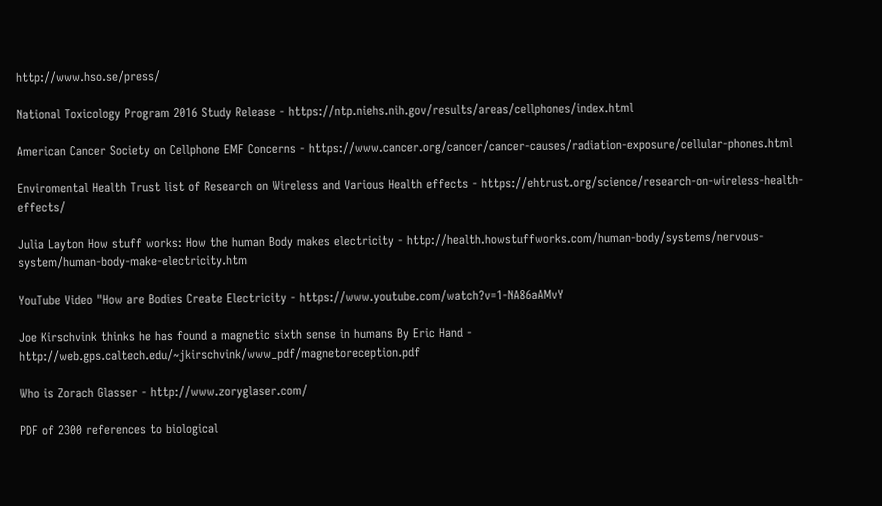http://www.hso.se/press/

National Toxicology Program 2016 Study Release - https://ntp.niehs.nih.gov/results/areas/cellphones/index.html

American Cancer Society on Cellphone EMF Concerns - https://www.cancer.org/cancer/cancer-causes/radiation-exposure/cellular-phones.html

Enviromental Health Trust list of Research on Wireless and Various Health effects - https://ehtrust.org/science/research-on-wireless-health-effects/

Julia Layton How stuff works: How the human Body makes electricity - http://health.howstuffworks.com/human-body/systems/nervous-system/human-body-make-electricity.htm

YouTube Video "How are Bodies Create Electricity - https://www.youtube.com/watch?v=1-NA86aAMvY

Joe Kirschvink thinks he has found a magnetic sixth sense in humans By Eric Hand - http://web.gps.caltech.edu/~jkirschvink/www_pdf/magnetoreception.pdf

Who is Zorach Glasser - http://www.zoryglaser.com/

PDF of 2300 references to biological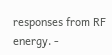responses from RF energy. -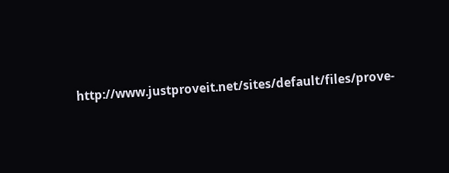http://www.justproveit.net/sites/default/files/prove-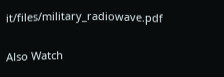it/files/military_radiowave.pdf

Also Watch